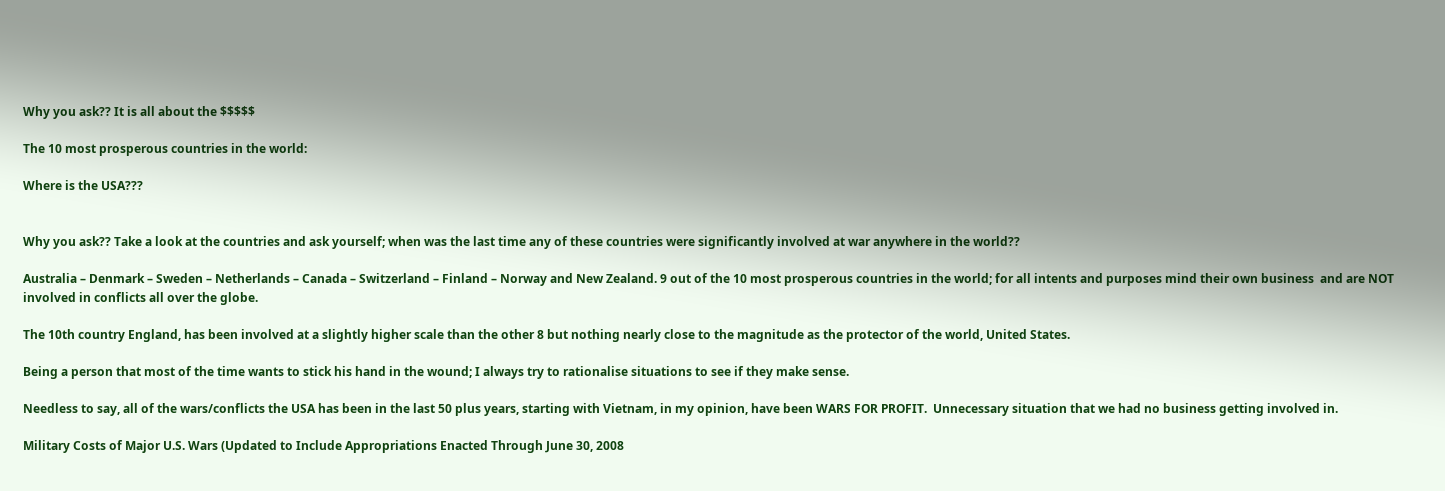Why you ask?? It is all about the $$$$$

The 10 most prosperous countries in the world:

Where is the USA???


Why you ask?? Take a look at the countries and ask yourself; when was the last time any of these countries were significantly involved at war anywhere in the world??

Australia – Denmark – Sweden – Netherlands – Canada – Switzerland – Finland – Norway and New Zealand. 9 out of the 10 most prosperous countries in the world; for all intents and purposes mind their own business  and are NOT involved in conflicts all over the globe.

The 10th country England, has been involved at a slightly higher scale than the other 8 but nothing nearly close to the magnitude as the protector of the world, United States.

Being a person that most of the time wants to stick his hand in the wound; I always try to rationalise situations to see if they make sense.

Needless to say, all of the wars/conflicts the USA has been in the last 50 plus years, starting with Vietnam, in my opinion, have been WARS FOR PROFIT.  Unnecessary situation that we had no business getting involved in.

Military Costs of Major U.S. Wars (Updated to Include Appropriations Enacted Through June 30, 2008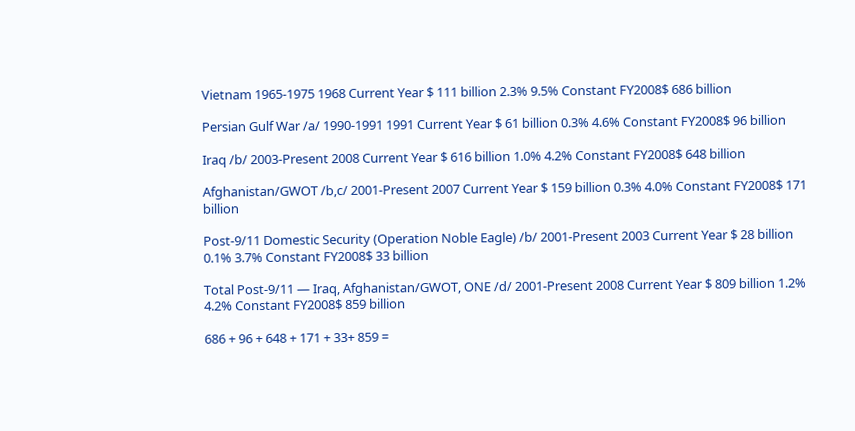Vietnam 1965-1975 1968 Current Year $ 111 billion 2.3% 9.5% Constant FY2008$ 686 billion

Persian Gulf War /a/ 1990-1991 1991 Current Year $ 61 billion 0.3% 4.6% Constant FY2008$ 96 billion

Iraq /b/ 2003-Present 2008 Current Year $ 616 billion 1.0% 4.2% Constant FY2008$ 648 billion

Afghanistan/GWOT /b,c/ 2001-Present 2007 Current Year $ 159 billion 0.3% 4.0% Constant FY2008$ 171 billion

Post-9/11 Domestic Security (Operation Noble Eagle) /b/ 2001-Present 2003 Current Year $ 28 billion 0.1% 3.7% Constant FY2008$ 33 billion

Total Post-9/11 — Iraq, Afghanistan/GWOT, ONE /d/ 2001-Present 2008 Current Year $ 809 billion 1.2% 4.2% Constant FY2008$ 859 billion

686 + 96 + 648 + 171 + 33+ 859 =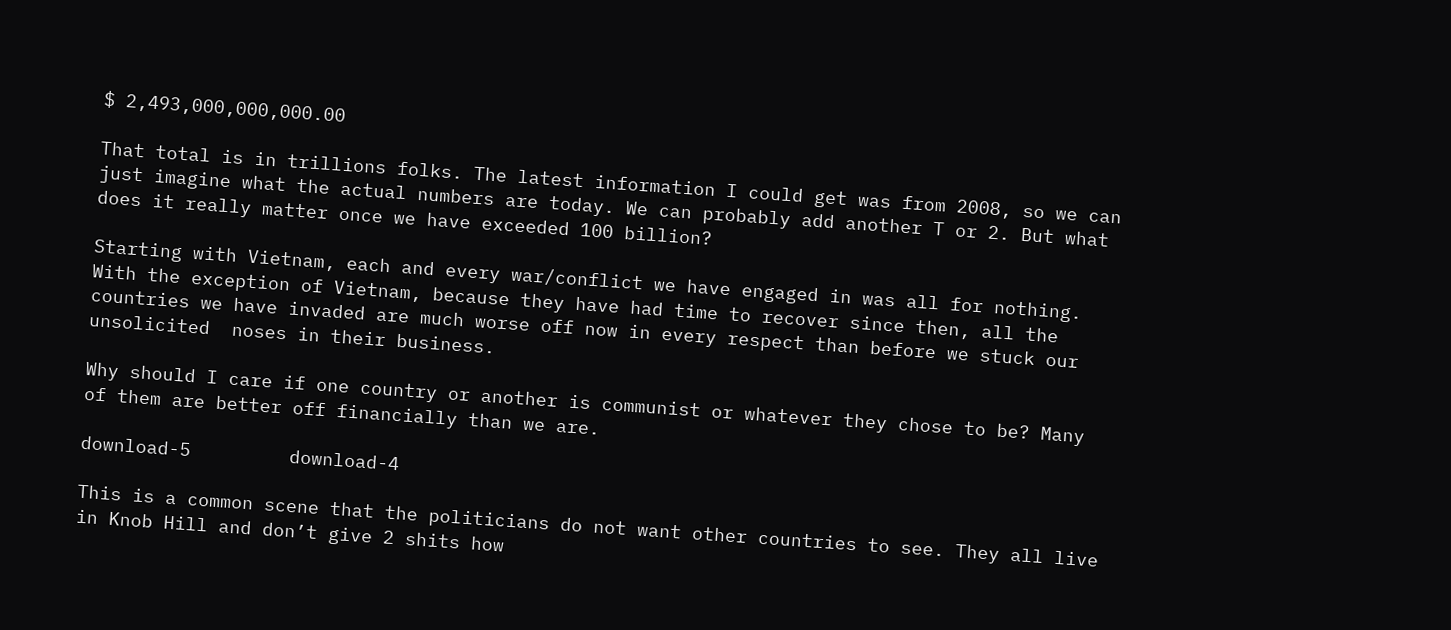$ 2,493,000,000,000.00

That total is in trillions folks. The latest information I could get was from 2008, so we can just imagine what the actual numbers are today. We can probably add another T or 2. But what does it really matter once we have exceeded 100 billion?

Starting with Vietnam, each and every war/conflict we have engaged in was all for nothing. With the exception of Vietnam, because they have had time to recover since then, all the countries we have invaded are much worse off now in every respect than before we stuck our unsolicited  noses in their business.

Why should I care if one country or another is communist or whatever they chose to be? Many of them are better off financially than we are.

download-5         download-4

This is a common scene that the politicians do not want other countries to see. They all live in Knob Hill and don’t give 2 shits how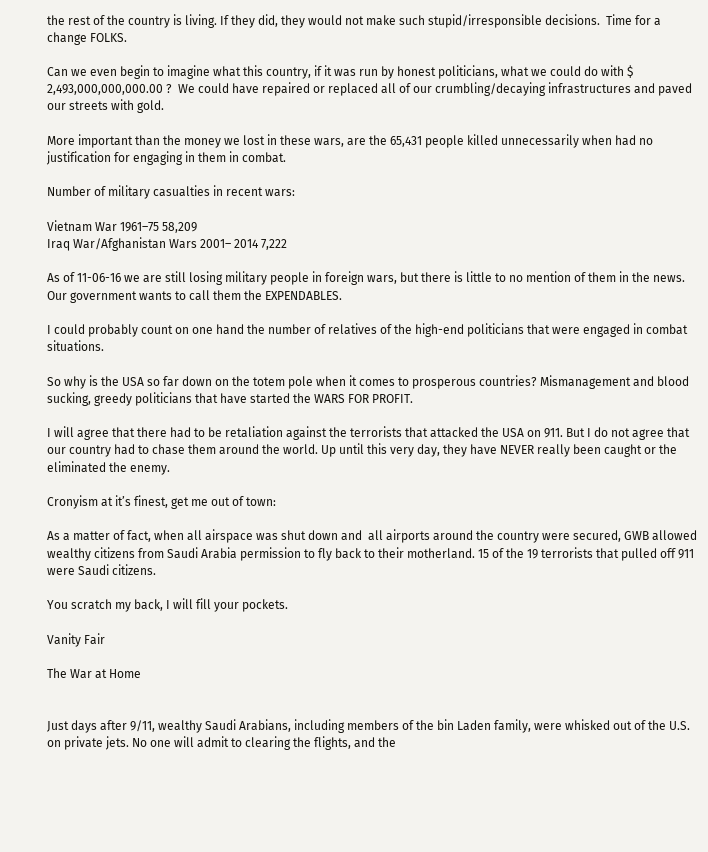the rest of the country is living. If they did, they would not make such stupid/irresponsible decisions.  Time for a change FOLKS.

Can we even begin to imagine what this country, if it was run by honest politicians, what we could do with $ 2,493,000,000,000.00 ?  We could have repaired or replaced all of our crumbling/decaying infrastructures and paved our streets with gold.

More important than the money we lost in these wars, are the 65,431 people killed unnecessarily when had no justification for engaging in them in combat.

Number of military casualties in recent wars:

Vietnam War 1961–75 58,209
Iraq War/Afghanistan Wars 2001– 2014 7,222

As of 11-06-16 we are still losing military people in foreign wars, but there is little to no mention of them in the news. Our government wants to call them the EXPENDABLES.

I could probably count on one hand the number of relatives of the high-end politicians that were engaged in combat situations.

So why is the USA so far down on the totem pole when it comes to prosperous countries? Mismanagement and blood sucking, greedy politicians that have started the WARS FOR PROFIT.

I will agree that there had to be retaliation against the terrorists that attacked the USA on 911. But I do not agree that our country had to chase them around the world. Up until this very day, they have NEVER really been caught or the eliminated the enemy.

Cronyism at it’s finest, get me out of town:

As a matter of fact, when all airspace was shut down and  all airports around the country were secured, GWB allowed wealthy citizens from Saudi Arabia permission to fly back to their motherland. 15 of the 19 terrorists that pulled off 911 were Saudi citizens.

You scratch my back, I will fill your pockets.

Vanity Fair

The War at Home


Just days after 9/11, wealthy Saudi Arabians, including members of the bin Laden family, were whisked out of the U.S. on private jets. No one will admit to clearing the flights, and the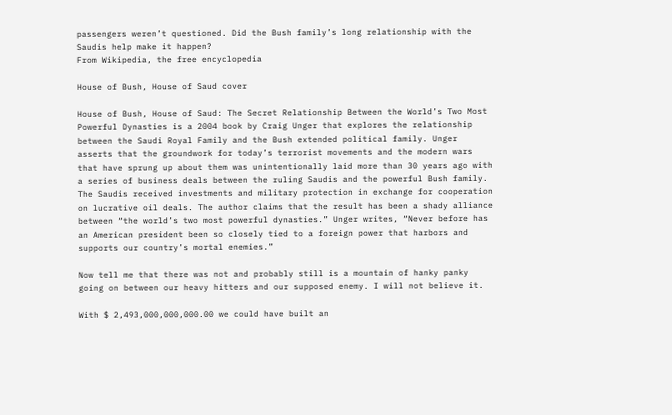passengers weren’t questioned. Did the Bush family’s long relationship with the Saudis help make it happen?
From Wikipedia, the free encyclopedia

House of Bush, House of Saud cover

House of Bush, House of Saud: The Secret Relationship Between the World’s Two Most Powerful Dynasties is a 2004 book by Craig Unger that explores the relationship between the Saudi Royal Family and the Bush extended political family. Unger asserts that the groundwork for today’s terrorist movements and the modern wars that have sprung up about them was unintentionally laid more than 30 years ago with a series of business deals between the ruling Saudis and the powerful Bush family. The Saudis received investments and military protection in exchange for cooperation on lucrative oil deals. The author claims that the result has been a shady alliance between “the world’s two most powerful dynasties.” Unger writes, “Never before has an American president been so closely tied to a foreign power that harbors and supports our country’s mortal enemies.”

Now tell me that there was not and probably still is a mountain of hanky panky going on between our heavy hitters and our supposed enemy. I will not believe it.

With $ 2,493,000,000,000.00 we could have built an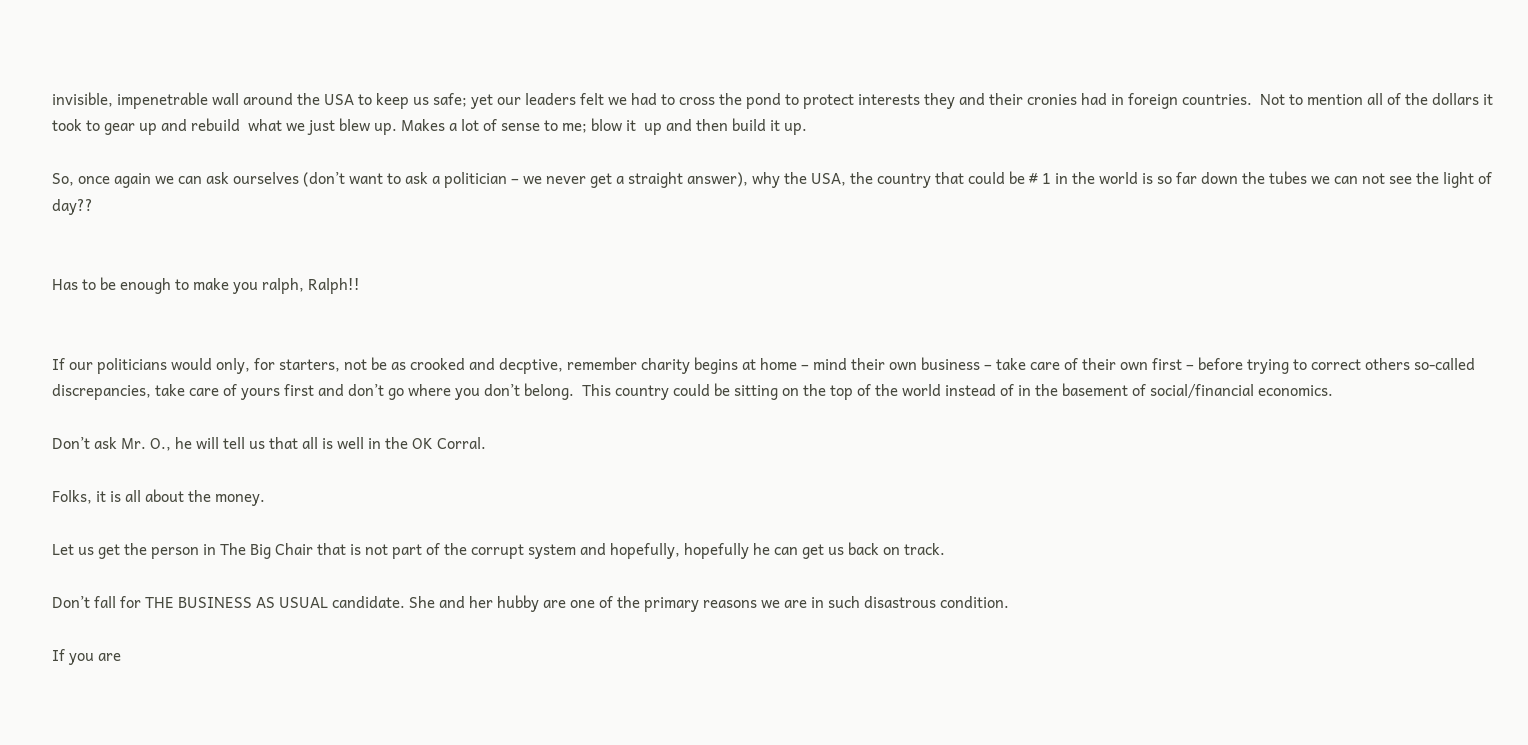invisible, impenetrable wall around the USA to keep us safe; yet our leaders felt we had to cross the pond to protect interests they and their cronies had in foreign countries.  Not to mention all of the dollars it took to gear up and rebuild  what we just blew up. Makes a lot of sense to me; blow it  up and then build it up.

So, once again we can ask ourselves (don’t want to ask a politician – we never get a straight answer), why the USA, the country that could be # 1 in the world is so far down the tubes we can not see the light of day??


Has to be enough to make you ralph, Ralph!!


If our politicians would only, for starters, not be as crooked and decptive, remember charity begins at home – mind their own business – take care of their own first – before trying to correct others so-called discrepancies, take care of yours first and don’t go where you don’t belong.  This country could be sitting on the top of the world instead of in the basement of social/financial economics.

Don’t ask Mr. O., he will tell us that all is well in the OK Corral.

Folks, it is all about the money.

Let us get the person in The Big Chair that is not part of the corrupt system and hopefully, hopefully he can get us back on track.

Don’t fall for THE BUSINESS AS USUAL candidate. She and her hubby are one of the primary reasons we are in such disastrous condition.

If you are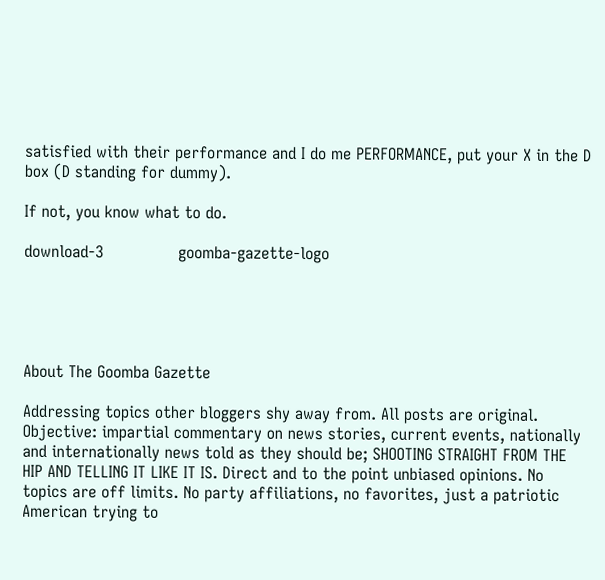satisfied with their performance and I do me PERFORMANCE, put your X in the D box (D standing for dummy).

If not, you know what to do.

download-3               goomba-gazette-logo





About The Goomba Gazette

Addressing topics other bloggers shy away from. All posts are original. Objective: impartial commentary on news stories, current events, nationally and internationally news told as they should be; SHOOTING STRAIGHT FROM THE HIP AND TELLING IT LIKE IT IS. Direct and to the point unbiased opinions. No topics are off limits. No party affiliations, no favorites, just a patriotic American trying to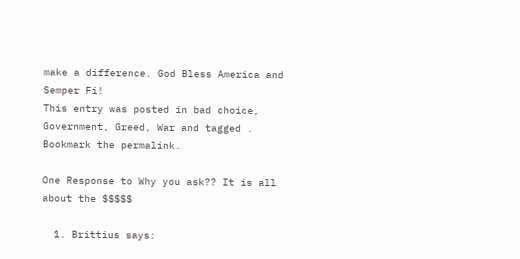make a difference. God Bless America and Semper Fi!
This entry was posted in bad choice, Government, Greed, War and tagged . Bookmark the permalink.

One Response to Why you ask?? It is all about the $$$$$

  1. Brittius says: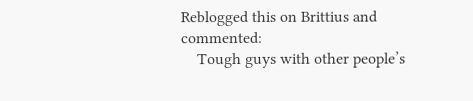Reblogged this on Brittius and commented:
    Tough guys with other people’s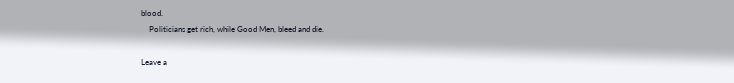blood.
    Politicians get rich, while Good Men, bleed and die.

Leave a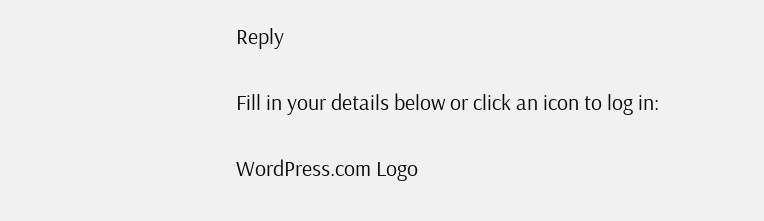Reply

Fill in your details below or click an icon to log in:

WordPress.com Logo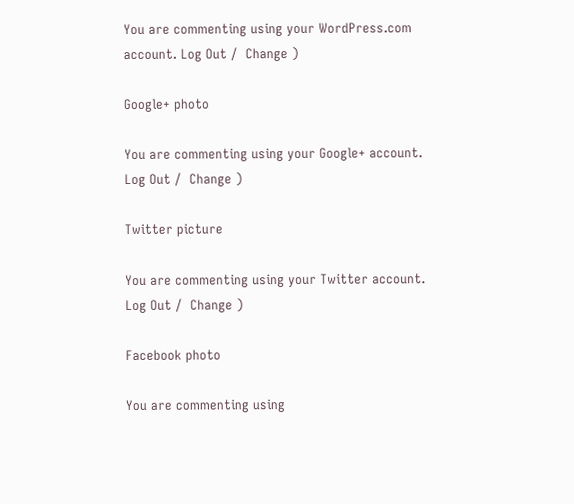You are commenting using your WordPress.com account. Log Out /  Change )

Google+ photo

You are commenting using your Google+ account. Log Out /  Change )

Twitter picture

You are commenting using your Twitter account. Log Out /  Change )

Facebook photo

You are commenting using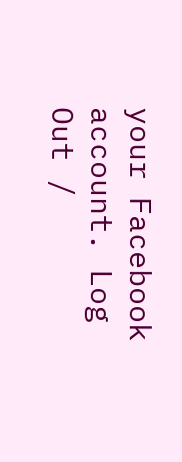your Facebook account. Log Out /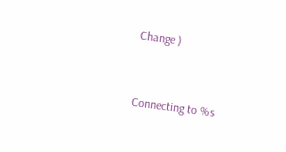Change )


Connecting to %s